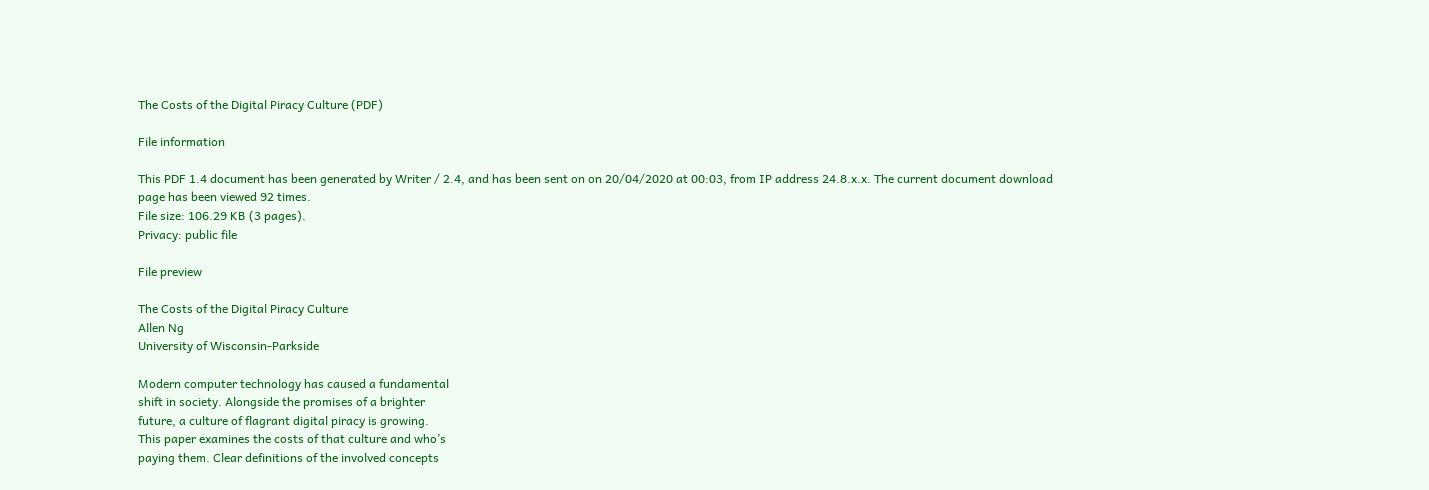The Costs of the Digital Piracy Culture (PDF)

File information

This PDF 1.4 document has been generated by Writer / 2.4, and has been sent on on 20/04/2020 at 00:03, from IP address 24.8.x.x. The current document download page has been viewed 92 times.
File size: 106.29 KB (3 pages).
Privacy: public file

File preview

The Costs of the Digital Piracy Culture
Allen Ng
University of Wisconsin-Parkside

Modern computer technology has caused a fundamental
shift in society. Alongside the promises of a brighter
future, a culture of flagrant digital piracy is growing.
This paper examines the costs of that culture and who’s
paying them. Clear definitions of the involved concepts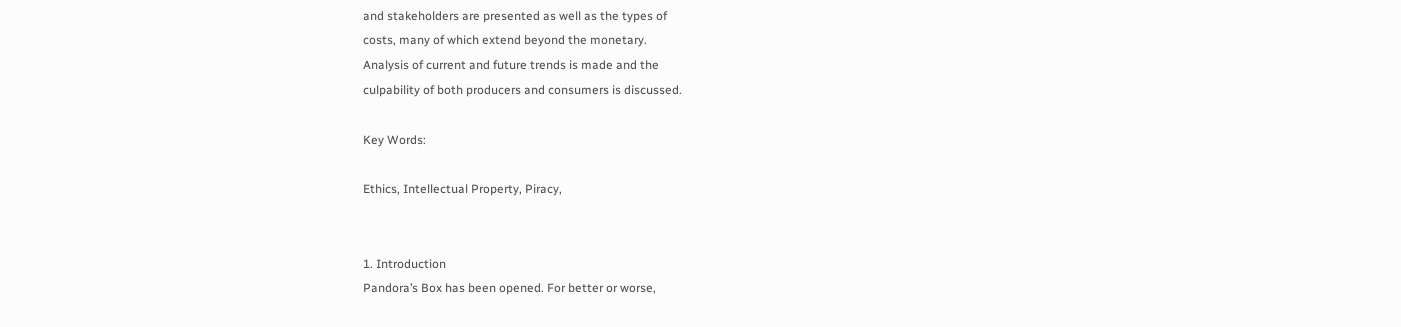and stakeholders are presented as well as the types of
costs, many of which extend beyond the monetary.
Analysis of current and future trends is made and the
culpability of both producers and consumers is discussed.

Key Words:

Ethics, Intellectual Property, Piracy,


1. Introduction
Pandora’s Box has been opened. For better or worse,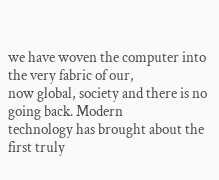we have woven the computer into the very fabric of our,
now global, society and there is no going back. Modern
technology has brought about the first truly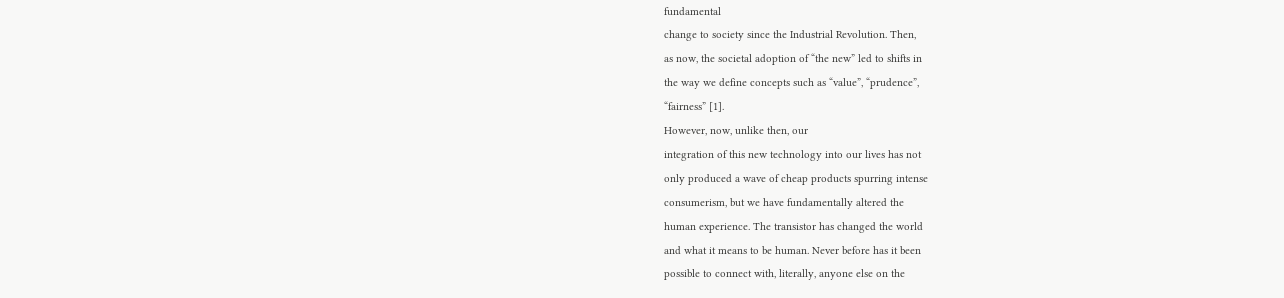fundamental
change to society since the Industrial Revolution. Then,
as now, the societal adoption of “the new” led to shifts in
the way we define concepts such as “value”, “prudence”,
“fairness” [1].
However, now, unlike then, our
integration of this new technology into our lives has not
only produced a wave of cheap products spurring intense
consumerism, but we have fundamentally altered the
human experience. The transistor has changed the world
and what it means to be human. Never before has it been
possible to connect with, literally, anyone else on the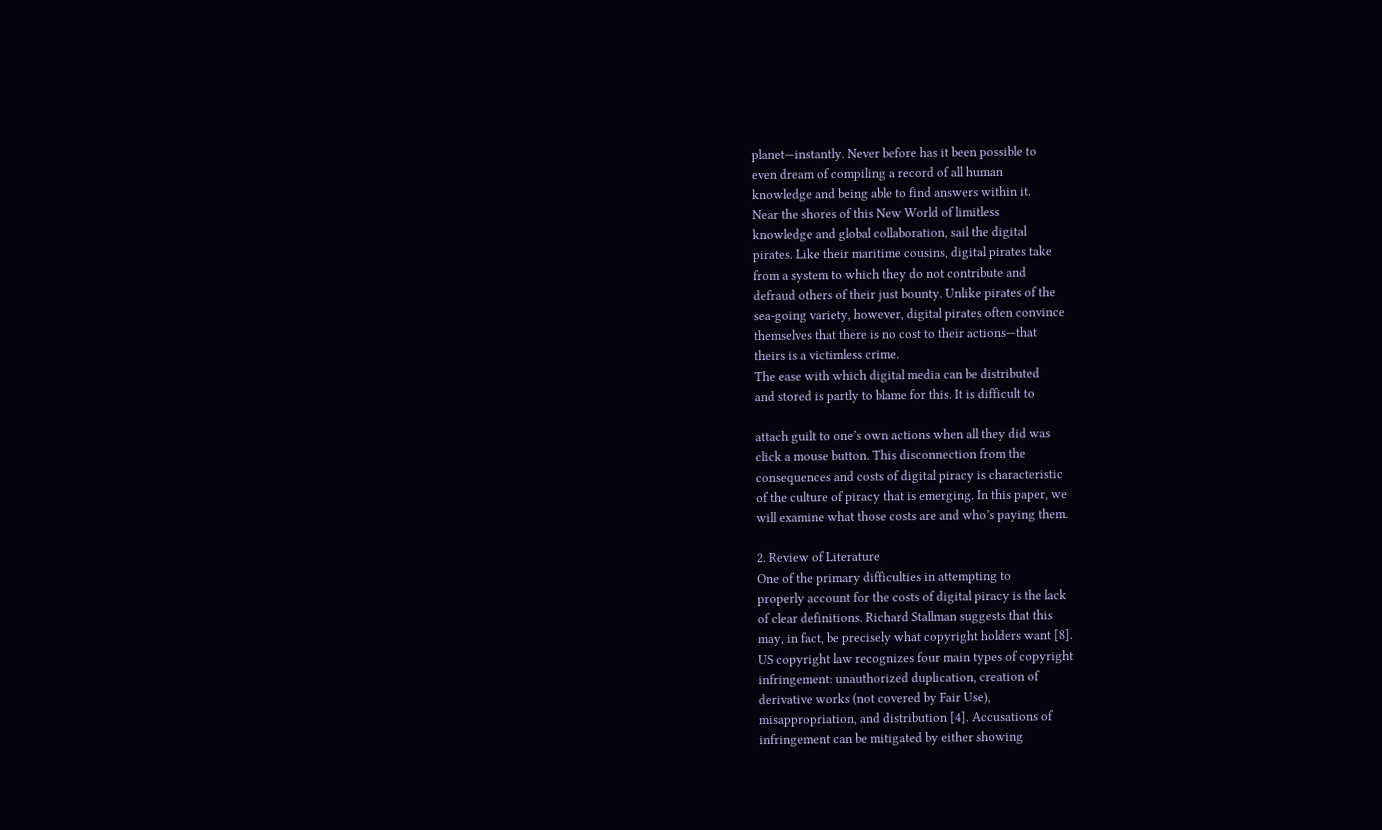planet—instantly. Never before has it been possible to
even dream of compiling a record of all human
knowledge and being able to find answers within it.
Near the shores of this New World of limitless
knowledge and global collaboration, sail the digital
pirates. Like their maritime cousins, digital pirates take
from a system to which they do not contribute and
defraud others of their just bounty. Unlike pirates of the
sea-going variety, however, digital pirates often convince
themselves that there is no cost to their actions—that
theirs is a victimless crime.
The ease with which digital media can be distributed
and stored is partly to blame for this. It is difficult to

attach guilt to one’s own actions when all they did was
click a mouse button. This disconnection from the
consequences and costs of digital piracy is characteristic
of the culture of piracy that is emerging. In this paper, we
will examine what those costs are and who’s paying them.

2. Review of Literature
One of the primary difficulties in attempting to
properly account for the costs of digital piracy is the lack
of clear definitions. Richard Stallman suggests that this
may, in fact, be precisely what copyright holders want [8].
US copyright law recognizes four main types of copyright
infringement: unauthorized duplication, creation of
derivative works (not covered by Fair Use),
misappropriation, and distribution [4]. Accusations of
infringement can be mitigated by either showing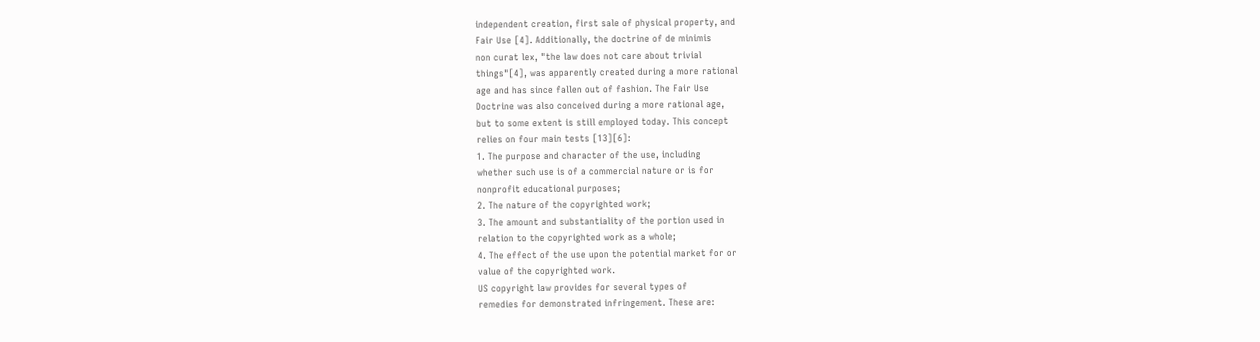independent creation, first sale of physical property, and
Fair Use [4]. Additionally, the doctrine of de minimis
non curat lex, "the law does not care about trivial
things"[4], was apparently created during a more rational
age and has since fallen out of fashion. The Fair Use
Doctrine was also conceived during a more rational age,
but to some extent is still employed today. This concept
relies on four main tests [13][6]:
1. The purpose and character of the use, including
whether such use is of a commercial nature or is for
nonprofit educational purposes;
2. The nature of the copyrighted work;
3. The amount and substantiality of the portion used in
relation to the copyrighted work as a whole;
4. The effect of the use upon the potential market for or
value of the copyrighted work.
US copyright law provides for several types of
remedies for demonstrated infringement. These are: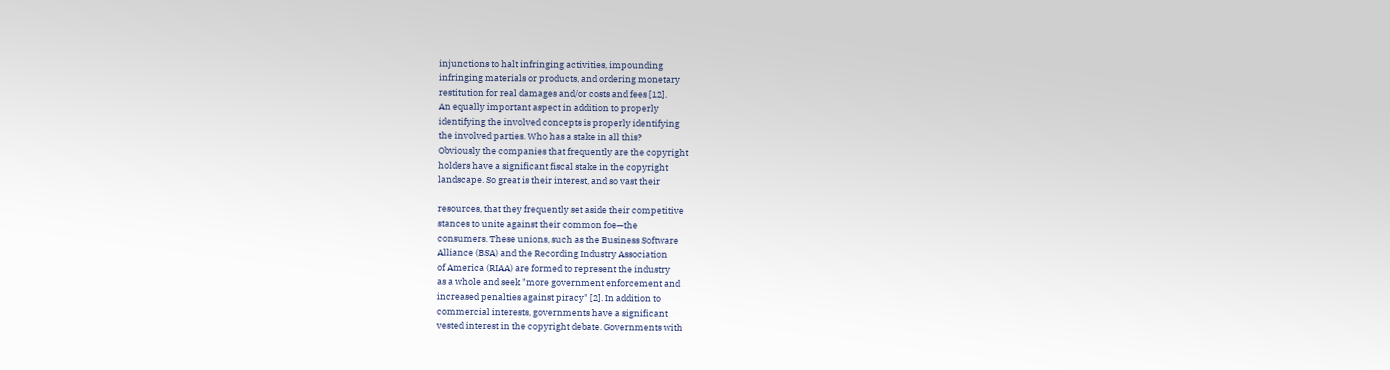injunctions to halt infringing activities, impounding
infringing materials or products, and ordering monetary
restitution for real damages and/or costs and fees [12].
An equally important aspect in addition to properly
identifying the involved concepts is properly identifying
the involved parties. Who has a stake in all this?
Obviously the companies that frequently are the copyright
holders have a significant fiscal stake in the copyright
landscape. So great is their interest, and so vast their

resources, that they frequently set aside their competitive
stances to unite against their common foe—the
consumers. These unions, such as the Business Software
Alliance (BSA) and the Recording Industry Association
of America (RIAA) are formed to represent the industry
as a whole and seek "more government enforcement and
increased penalties against piracy" [2]. In addition to
commercial interests, governments have a significant
vested interest in the copyright debate. Governments with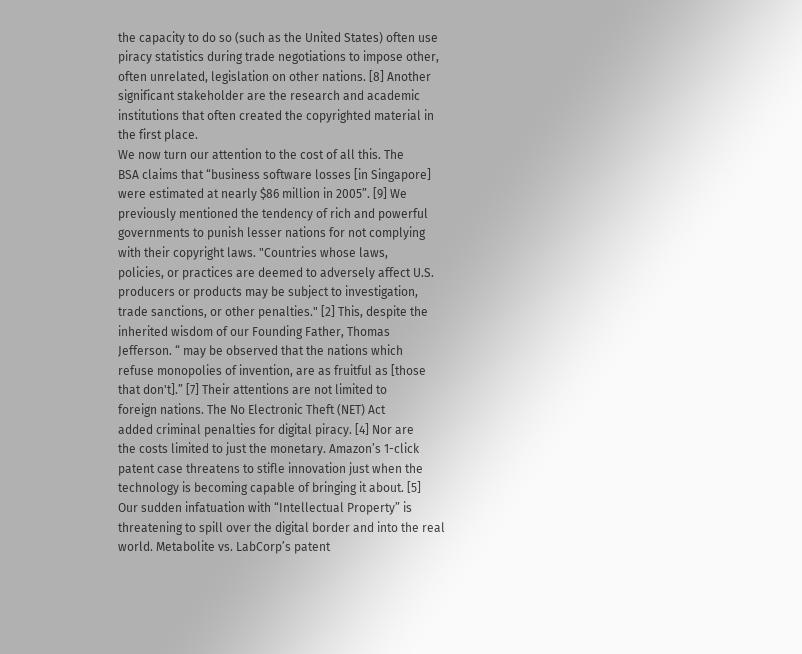the capacity to do so (such as the United States) often use
piracy statistics during trade negotiations to impose other,
often unrelated, legislation on other nations. [8] Another
significant stakeholder are the research and academic
institutions that often created the copyrighted material in
the first place.
We now turn our attention to the cost of all this. The
BSA claims that “business software losses [in Singapore]
were estimated at nearly $86 million in 2005”. [9] We
previously mentioned the tendency of rich and powerful
governments to punish lesser nations for not complying
with their copyright laws. "Countries whose laws,
policies, or practices are deemed to adversely affect U.S.
producers or products may be subject to investigation,
trade sanctions, or other penalties." [2] This, despite the
inherited wisdom of our Founding Father, Thomas
Jefferson. “ may be observed that the nations which
refuse monopolies of invention, are as fruitful as [those
that don't].” [7] Their attentions are not limited to
foreign nations. The No Electronic Theft (NET) Act
added criminal penalties for digital piracy. [4] Nor are
the costs limited to just the monetary. Amazon’s 1-click
patent case threatens to stifle innovation just when the
technology is becoming capable of bringing it about. [5]
Our sudden infatuation with “Intellectual Property” is
threatening to spill over the digital border and into the real
world. Metabolite vs. LabCorp’s patent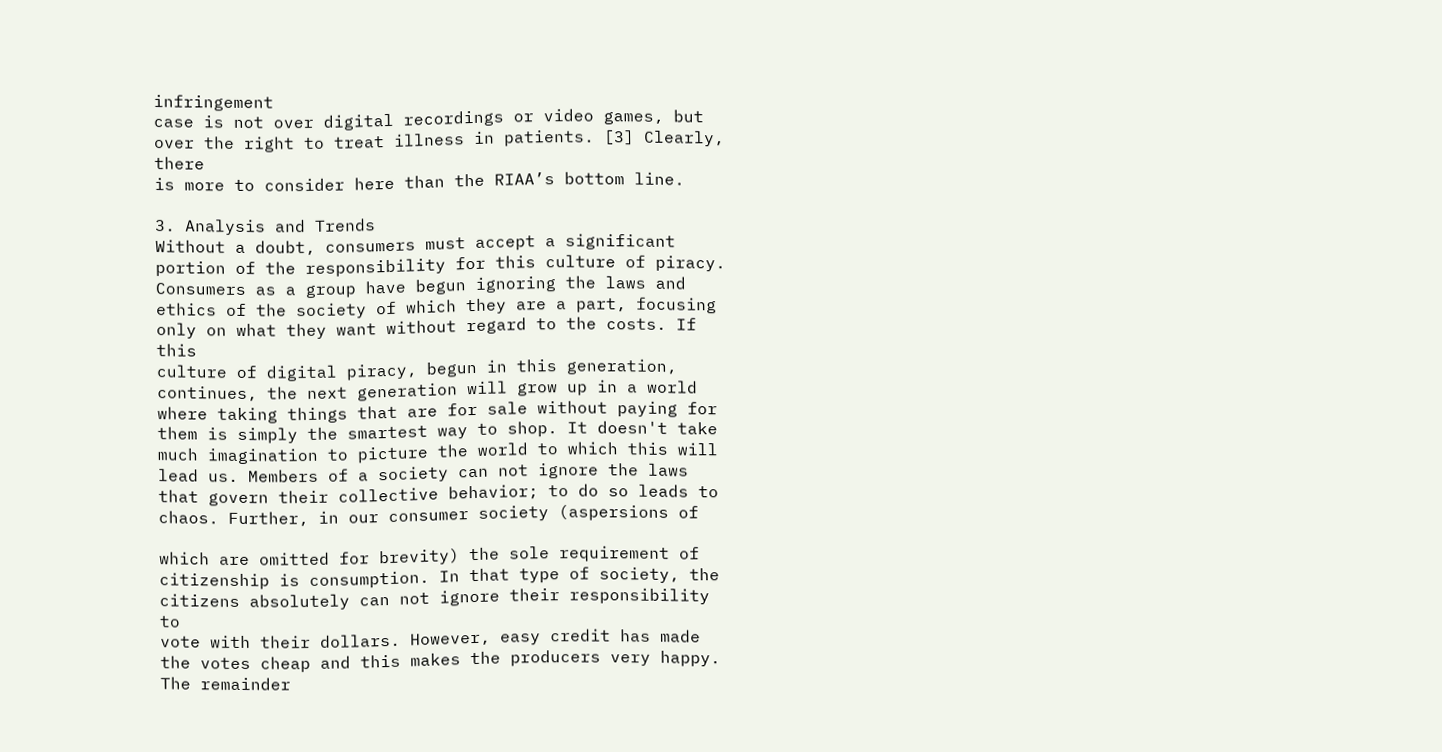infringement
case is not over digital recordings or video games, but
over the right to treat illness in patients. [3] Clearly, there
is more to consider here than the RIAA’s bottom line.

3. Analysis and Trends
Without a doubt, consumers must accept a significant
portion of the responsibility for this culture of piracy.
Consumers as a group have begun ignoring the laws and
ethics of the society of which they are a part, focusing
only on what they want without regard to the costs. If this
culture of digital piracy, begun in this generation,
continues, the next generation will grow up in a world
where taking things that are for sale without paying for
them is simply the smartest way to shop. It doesn't take
much imagination to picture the world to which this will
lead us. Members of a society can not ignore the laws
that govern their collective behavior; to do so leads to
chaos. Further, in our consumer society (aspersions of

which are omitted for brevity) the sole requirement of
citizenship is consumption. In that type of society, the
citizens absolutely can not ignore their responsibility to
vote with their dollars. However, easy credit has made
the votes cheap and this makes the producers very happy.
The remainder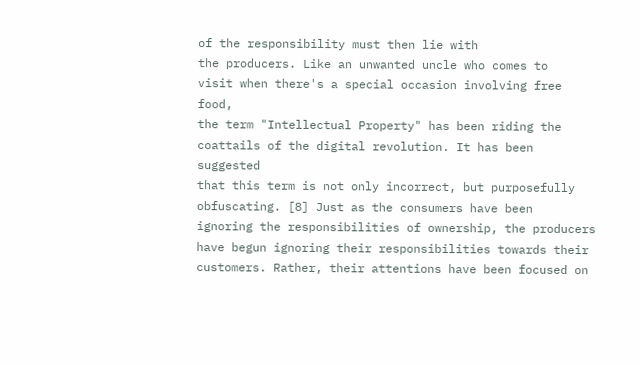of the responsibility must then lie with
the producers. Like an unwanted uncle who comes to
visit when there's a special occasion involving free food,
the term "Intellectual Property" has been riding the
coattails of the digital revolution. It has been suggested
that this term is not only incorrect, but purposefully
obfuscating. [8] Just as the consumers have been
ignoring the responsibilities of ownership, the producers
have begun ignoring their responsibilities towards their
customers. Rather, their attentions have been focused on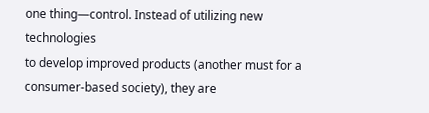one thing—control. Instead of utilizing new technologies
to develop improved products (another must for a
consumer-based society), they are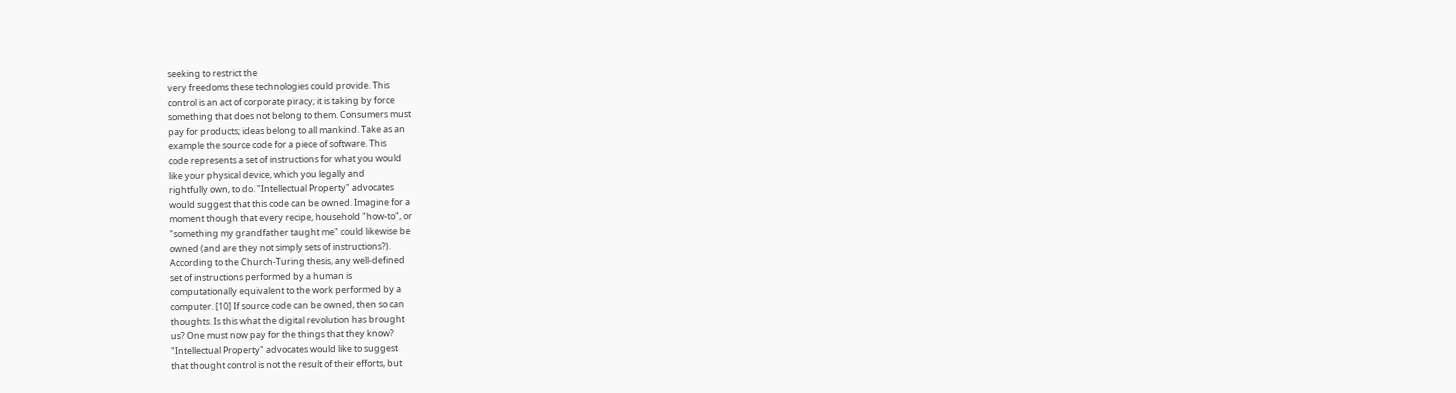seeking to restrict the
very freedoms these technologies could provide. This
control is an act of corporate piracy; it is taking by force
something that does not belong to them. Consumers must
pay for products; ideas belong to all mankind. Take as an
example the source code for a piece of software. This
code represents a set of instructions for what you would
like your physical device, which you legally and
rightfully own, to do. "Intellectual Property" advocates
would suggest that this code can be owned. Imagine for a
moment though that every recipe, household "how-to", or
"something my grandfather taught me" could likewise be
owned (and are they not simply sets of instructions?).
According to the Church-Turing thesis, any well-defined
set of instructions performed by a human is
computationally equivalent to the work performed by a
computer. [10] If source code can be owned, then so can
thoughts. Is this what the digital revolution has brought
us? One must now pay for the things that they know?
"Intellectual Property" advocates would like to suggest
that thought control is not the result of their efforts, but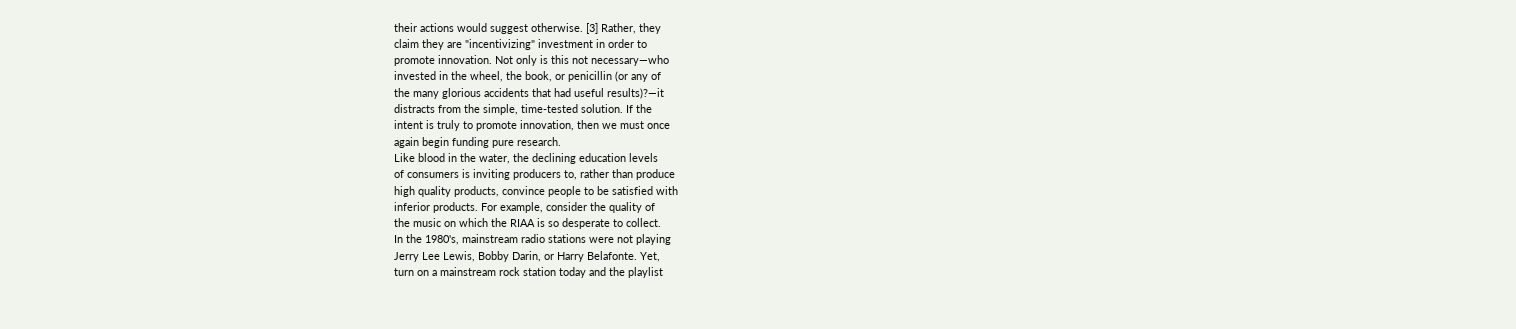their actions would suggest otherwise. [3] Rather, they
claim they are "incentivizing" investment in order to
promote innovation. Not only is this not necessary—who
invested in the wheel, the book, or penicillin (or any of
the many glorious accidents that had useful results)?—it
distracts from the simple, time-tested solution. If the
intent is truly to promote innovation, then we must once
again begin funding pure research.
Like blood in the water, the declining education levels
of consumers is inviting producers to, rather than produce
high quality products, convince people to be satisfied with
inferior products. For example, consider the quality of
the music on which the RIAA is so desperate to collect.
In the 1980's, mainstream radio stations were not playing
Jerry Lee Lewis, Bobby Darin, or Harry Belafonte. Yet,
turn on a mainstream rock station today and the playlist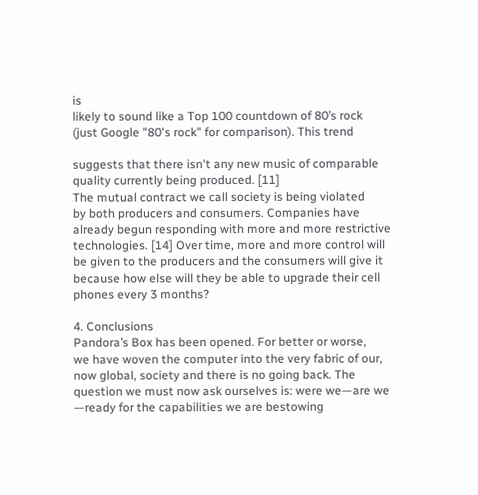is
likely to sound like a Top 100 countdown of 80’s rock
(just Google "80's rock" for comparison). This trend

suggests that there isn't any new music of comparable
quality currently being produced. [11]
The mutual contract we call society is being violated
by both producers and consumers. Companies have
already begun responding with more and more restrictive
technologies. [14] Over time, more and more control will
be given to the producers and the consumers will give it
because how else will they be able to upgrade their cell
phones every 3 months?

4. Conclusions
Pandora’s Box has been opened. For better or worse,
we have woven the computer into the very fabric of our,
now global, society and there is no going back. The
question we must now ask ourselves is: were we—are we
—ready for the capabilities we are bestowing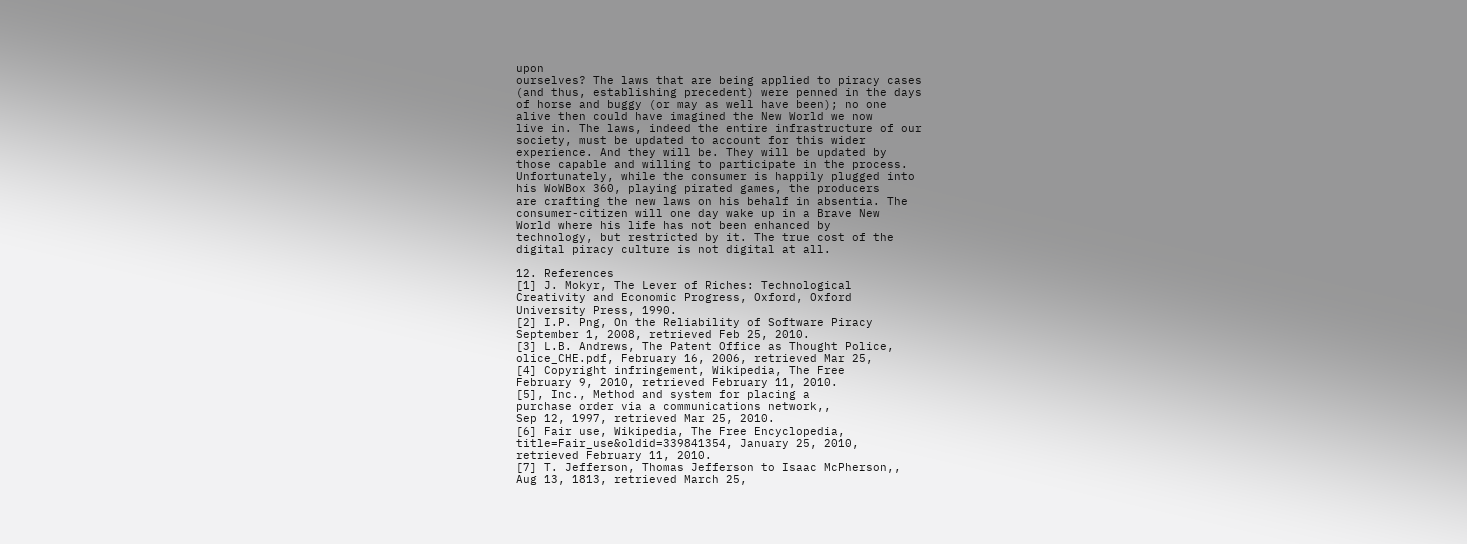upon
ourselves? The laws that are being applied to piracy cases
(and thus, establishing precedent) were penned in the days
of horse and buggy (or may as well have been); no one
alive then could have imagined the New World we now
live in. The laws, indeed the entire infrastructure of our
society, must be updated to account for this wider
experience. And they will be. They will be updated by
those capable and willing to participate in the process.
Unfortunately, while the consumer is happily plugged into
his WoWBox 360, playing pirated games, the producers
are crafting the new laws on his behalf in absentia. The
consumer-citizen will one day wake up in a Brave New
World where his life has not been enhanced by
technology, but restricted by it. The true cost of the
digital piracy culture is not digital at all.

12. References
[1] J. Mokyr, The Lever of Riches: Technological
Creativity and Economic Progress, Oxford, Oxford
University Press, 1990.
[2] I.P. Png, On the Reliability of Software Piracy
September 1, 2008, retrieved Feb 25, 2010.
[3] L.B. Andrews, The Patent Office as Thought Police,
olice_CHE.pdf, February 16, 2006, retrieved Mar 25,
[4] Copyright infringement, Wikipedia, The Free
February 9, 2010, retrieved February 11, 2010.
[5], Inc., Method and system for placing a
purchase order via a communications network,,
Sep 12, 1997, retrieved Mar 25, 2010.
[6] Fair use, Wikipedia, The Free Encyclopedia,
title=Fair_use&oldid=339841354, January 25, 2010,
retrieved February 11, 2010.
[7] T. Jefferson, Thomas Jefferson to Isaac McPherson,,
Aug 13, 1813, retrieved March 25,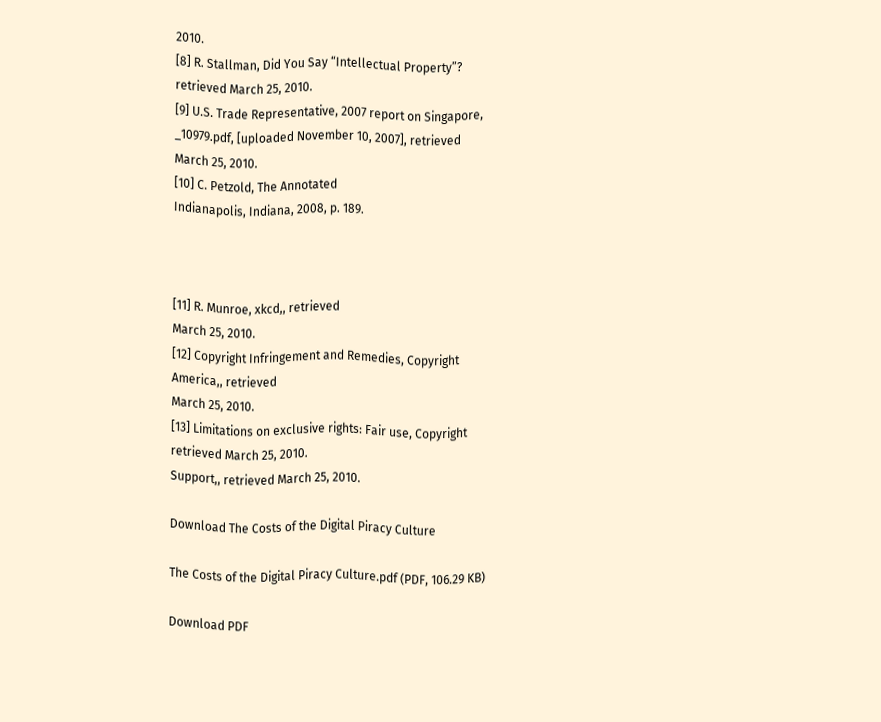2010.
[8] R. Stallman, Did You Say “Intellectual Property”?
retrieved March 25, 2010.
[9] U.S. Trade Representative, 2007 report on Singapore,
_10979.pdf, [uploaded November 10, 2007], retrieved
March 25, 2010.
[10] C. Petzold, The Annotated
Indianapolis, Indiana, 2008, p. 189.



[11] R. Munroe, xkcd,, retrieved
March 25, 2010.
[12] Copyright Infringement and Remedies, Copyright
America,, retrieved
March 25, 2010.
[13] Limitations on exclusive rights: Fair use, Copyright
retrieved March 25, 2010.
Support,, retrieved March 25, 2010.

Download The Costs of the Digital Piracy Culture

The Costs of the Digital Piracy Culture.pdf (PDF, 106.29 KB)

Download PDF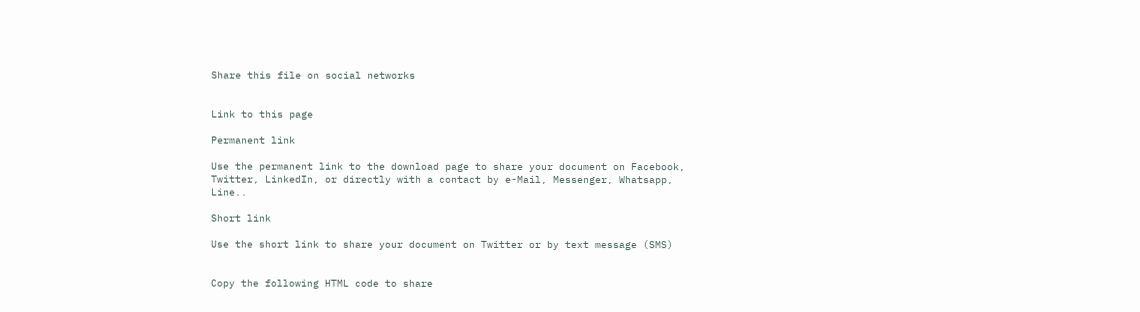Share this file on social networks


Link to this page

Permanent link

Use the permanent link to the download page to share your document on Facebook, Twitter, LinkedIn, or directly with a contact by e-Mail, Messenger, Whatsapp, Line..

Short link

Use the short link to share your document on Twitter or by text message (SMS)


Copy the following HTML code to share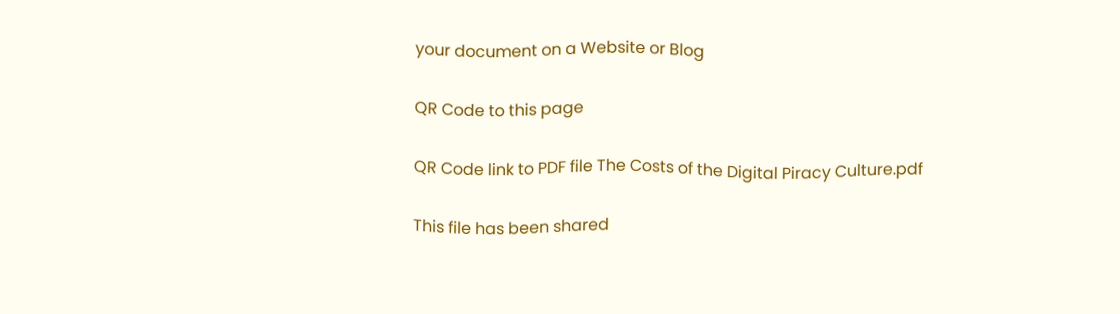your document on a Website or Blog

QR Code to this page

QR Code link to PDF file The Costs of the Digital Piracy Culture.pdf

This file has been shared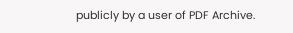publicly by a user of PDF Archive.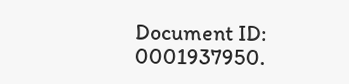Document ID: 0001937950.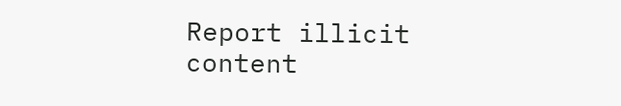Report illicit content